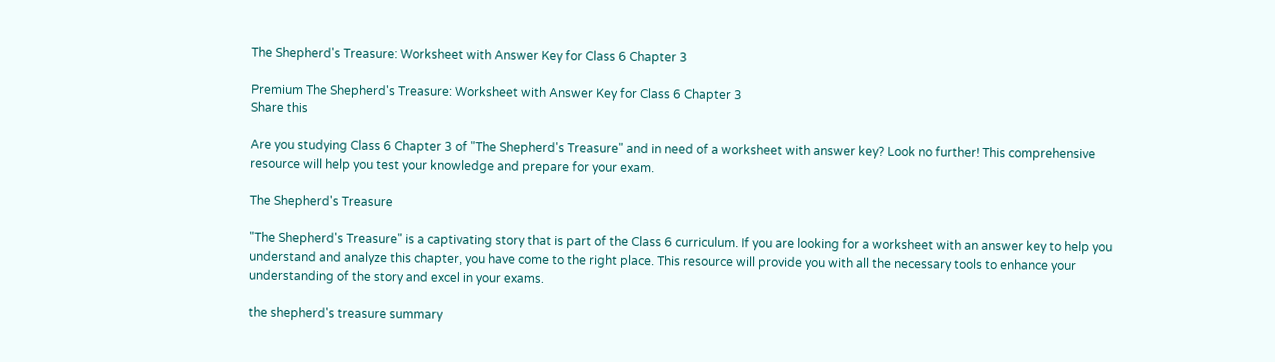The Shepherd's Treasure: Worksheet with Answer Key for Class 6 Chapter 3

Premium The Shepherd's Treasure: Worksheet with Answer Key for Class 6 Chapter 3
Share this

Are you studying Class 6 Chapter 3 of "The Shepherd's Treasure" and in need of a worksheet with answer key? Look no further! This comprehensive resource will help you test your knowledge and prepare for your exam.

The Shepherd's Treasure

"The Shepherd's Treasure" is a captivating story that is part of the Class 6 curriculum. If you are looking for a worksheet with an answer key to help you understand and analyze this chapter, you have come to the right place. This resource will provide you with all the necessary tools to enhance your understanding of the story and excel in your exams.

the shepherd's treasure summary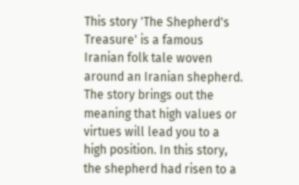This story 'The Shepherd's Treasure' is a famous Iranian folk tale woven around an Iranian shepherd. The story brings out the meaning that high values or virtues will lead you to a high position. In this story, the shepherd had risen to a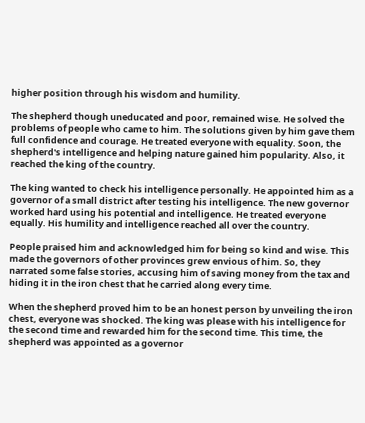higher position through his wisdom and humility.

The shepherd though uneducated and poor, remained wise. He solved the problems of people who came to him. The solutions given by him gave them full confidence and courage. He treated everyone with equality. Soon, the shepherd's intelligence and helping nature gained him popularity. Also, it reached the king of the country.

The king wanted to check his intelligence personally. He appointed him as a governor of a small district after testing his intelligence. The new governor worked hard using his potential and intelligence. He treated everyone equally. His humility and intelligence reached all over the country.

People praised him and acknowledged him for being so kind and wise. This made the governors of other provinces grew envious of him. So, they narrated some false stories, accusing him of saving money from the tax and hiding it in the iron chest that he carried along every time.

When the shepherd proved him to be an honest person by unveiling the iron chest, everyone was shocked. The king was please with his intelligence for the second time and rewarded him for the second time. This time, the shepherd was appointed as a governor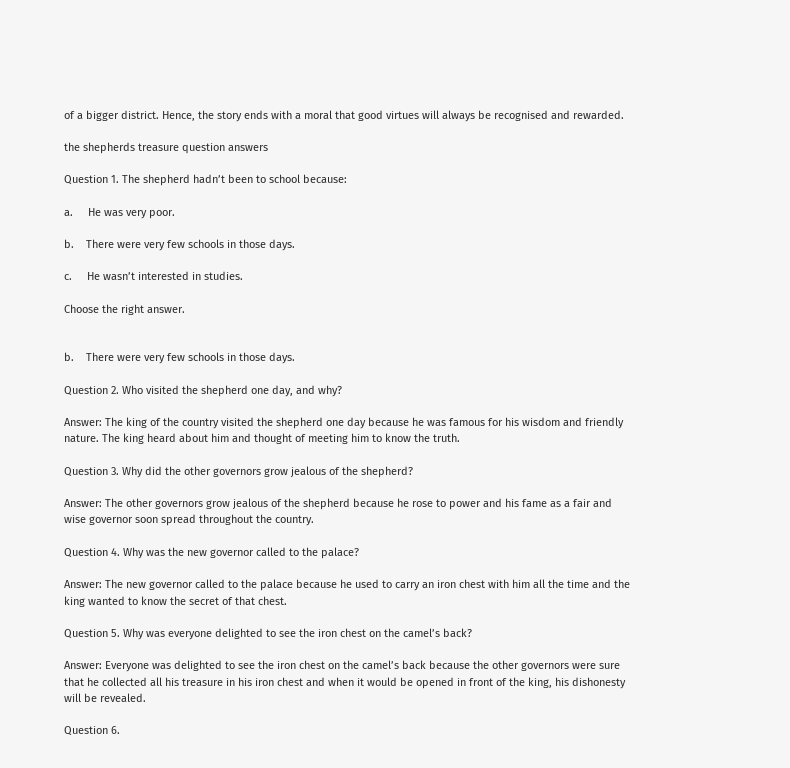of a bigger district. Hence, the story ends with a moral that good virtues will always be recognised and rewarded.

the shepherds treasure question answers

Question 1. The shepherd hadn’t been to school because:

a.     He was very poor.

b.    There were very few schools in those days.

c.     He wasn’t interested in studies.

Choose the right answer.


b.    There were very few schools in those days.

Question 2. Who visited the shepherd one day, and why?

Answer: The king of the country visited the shepherd one day because he was famous for his wisdom and friendly nature. The king heard about him and thought of meeting him to know the truth.

Question 3. Why did the other governors grow jealous of the shepherd?

Answer: The other governors grow jealous of the shepherd because he rose to power and his fame as a fair and wise governor soon spread throughout the country.

Question 4. Why was the new governor called to the palace?

Answer: The new governor called to the palace because he used to carry an iron chest with him all the time and the king wanted to know the secret of that chest.

Question 5. Why was everyone delighted to see the iron chest on the camel’s back?

Answer: Everyone was delighted to see the iron chest on the camel’s back because the other governors were sure that he collected all his treasure in his iron chest and when it would be opened in front of the king, his dishonesty will be revealed.

Question 6.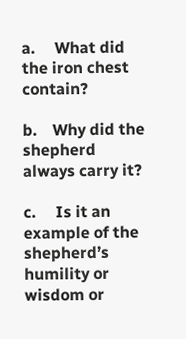a.     What did the iron chest contain?

b.    Why did the shepherd always carry it?

c.     Is it an example of the shepherd’s humility or wisdom or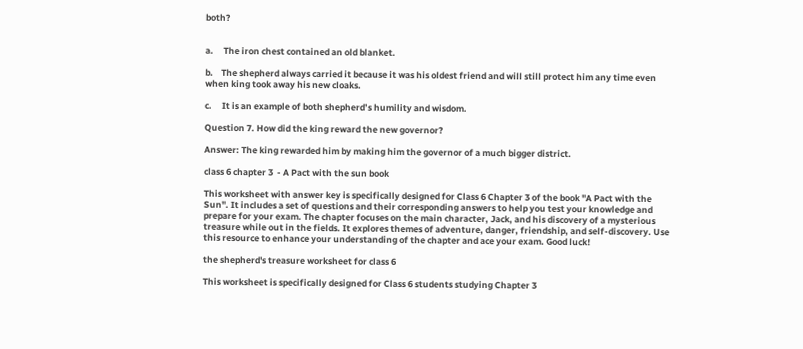both?


a.     The iron chest contained an old blanket.

b.    The shepherd always carried it because it was his oldest friend and will still protect him any time even when king took away his new cloaks.

c.     It is an example of both shepherd’s humility and wisdom.

Question 7. How did the king reward the new governor?

Answer: The king rewarded him by making him the governor of a much bigger district.

class 6 chapter 3  - A Pact with the sun book

This worksheet with answer key is specifically designed for Class 6 Chapter 3 of the book "A Pact with the Sun". It includes a set of questions and their corresponding answers to help you test your knowledge and prepare for your exam. The chapter focuses on the main character, Jack, and his discovery of a mysterious treasure while out in the fields. It explores themes of adventure, danger, friendship, and self-discovery. Use this resource to enhance your understanding of the chapter and ace your exam. Good luck!

the shepherd's treasure worksheet for class 6

This worksheet is specifically designed for Class 6 students studying Chapter 3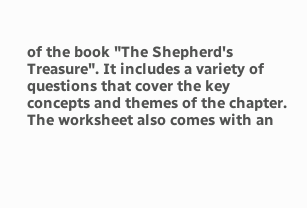of the book "The Shepherd's Treasure". It includes a variety of questions that cover the key concepts and themes of the chapter. The worksheet also comes with an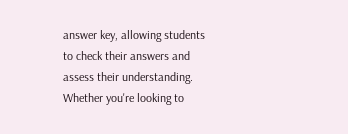answer key, allowing students to check their answers and assess their understanding. Whether you're looking to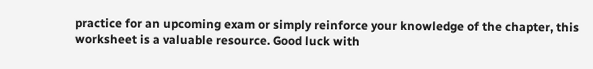practice for an upcoming exam or simply reinforce your knowledge of the chapter, this worksheet is a valuable resource. Good luck with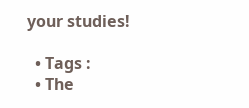your studies!

  • Tags :
  • The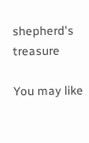shepherd's treasure

You may like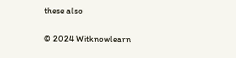these also

© 2024 Witknowlearn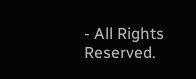- All Rights Reserved.